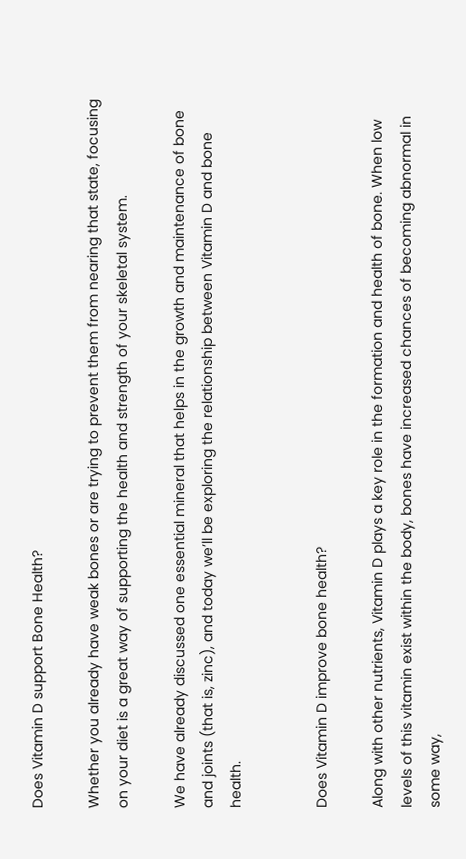Does Vitamin D support Bone Health?

Whether you already have weak bones or are trying to prevent them from nearing that state, focusing on your diet is a great way of supporting the health and strength of your skeletal system.

We have already discussed one essential mineral that helps in the growth and maintenance of bone and joints (that is, zinc), and today we’ll be exploring the relationship between Vitamin D and bone health.


Does Vitamin D improve bone health?

Along with other nutrients, Vitamin D plays a key role in the formation and health of bone. When low levels of this vitamin exist within the body, bones have increased chances of becoming abnormal in some way,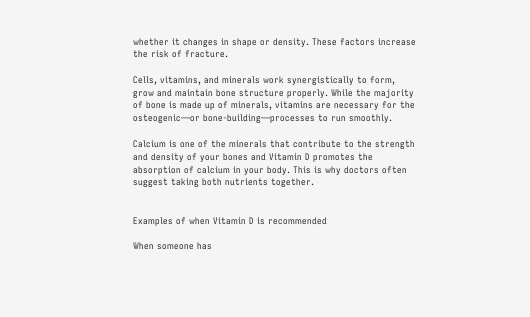whether it changes in shape or density. These factors increase the risk of fracture.

Cells, vitamins, and minerals work synergistically to form, grow and maintain bone structure properly. While the majority of bone is made up of minerals, vitamins are necessary for the osteogenic—or bone-building—processes to run smoothly.

Calcium is one of the minerals that contribute to the strength and density of your bones and Vitamin D promotes the absorption of calcium in your body. This is why doctors often suggest taking both nutrients together.


Examples of when Vitamin D is recommended

When someone has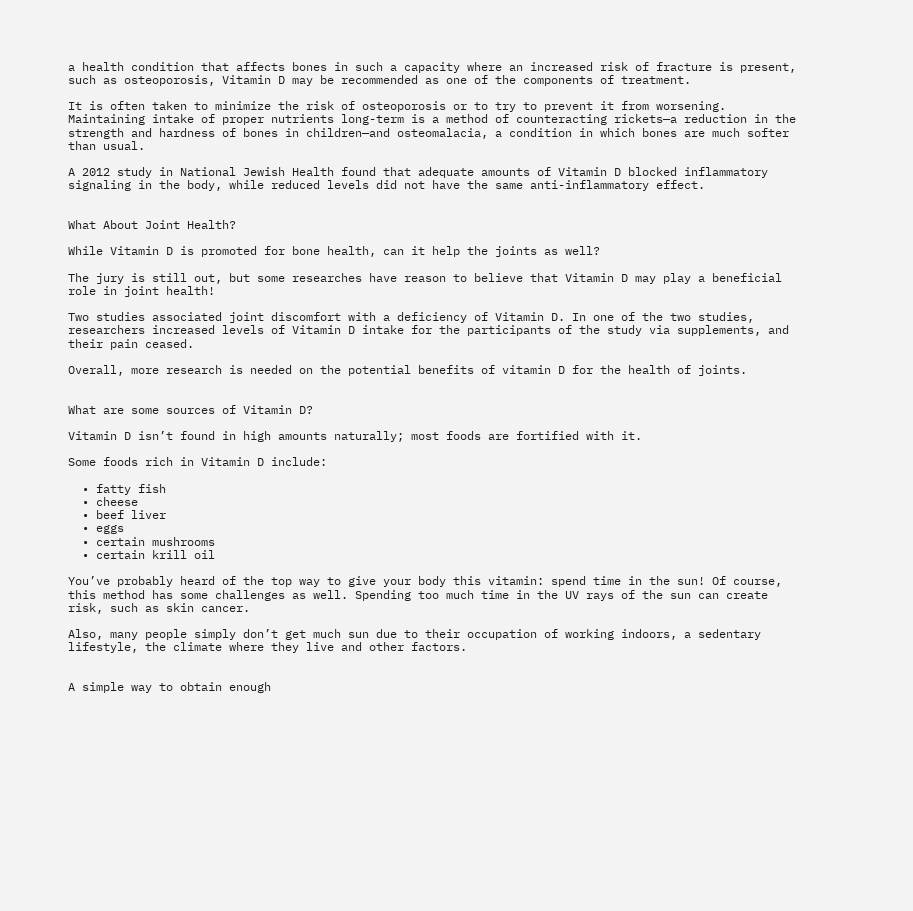a health condition that affects bones in such a capacity where an increased risk of fracture is present, such as osteoporosis, Vitamin D may be recommended as one of the components of treatment.

It is often taken to minimize the risk of osteoporosis or to try to prevent it from worsening. Maintaining intake of proper nutrients long-term is a method of counteracting rickets—a reduction in the strength and hardness of bones in children—and osteomalacia, a condition in which bones are much softer than usual.

A 2012 study in National Jewish Health found that adequate amounts of Vitamin D blocked inflammatory signaling in the body, while reduced levels did not have the same anti-inflammatory effect.


What About Joint Health?

While Vitamin D is promoted for bone health, can it help the joints as well?

The jury is still out, but some researches have reason to believe that Vitamin D may play a beneficial role in joint health!

Two studies associated joint discomfort with a deficiency of Vitamin D. In one of the two studies, researchers increased levels of Vitamin D intake for the participants of the study via supplements, and their pain ceased.

Overall, more research is needed on the potential benefits of vitamin D for the health of joints.


What are some sources of Vitamin D?

Vitamin D isn’t found in high amounts naturally; most foods are fortified with it.

Some foods rich in Vitamin D include:

  • fatty fish
  • cheese
  • beef liver
  • eggs
  • certain mushrooms
  • certain krill oil

You’ve probably heard of the top way to give your body this vitamin: spend time in the sun! Of course, this method has some challenges as well. Spending too much time in the UV rays of the sun can create risk, such as skin cancer.

Also, many people simply don’t get much sun due to their occupation of working indoors, a sedentary lifestyle, the climate where they live and other factors.


A simple way to obtain enough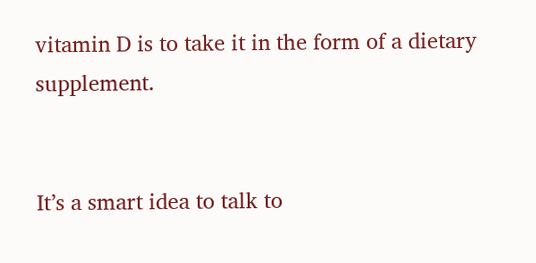vitamin D is to take it in the form of a dietary supplement.


It’s a smart idea to talk to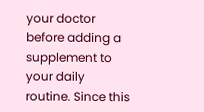your doctor before adding a supplement to your daily routine. Since this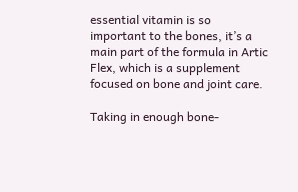essential vitamin is so important to the bones, it’s a main part of the formula in Artic Flex, which is a supplement focused on bone and joint care.

Taking in enough bone-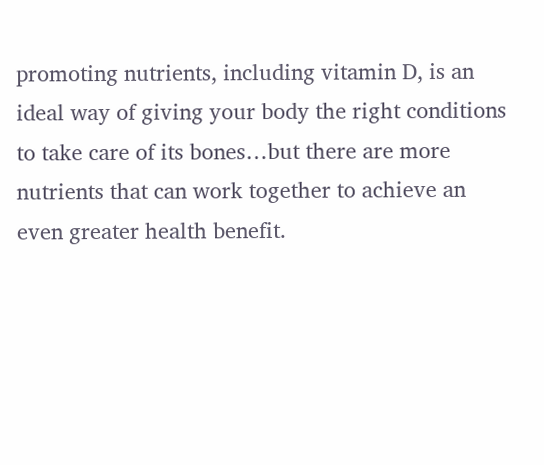promoting nutrients, including vitamin D, is an ideal way of giving your body the right conditions to take care of its bones…but there are more nutrients that can work together to achieve an even greater health benefit.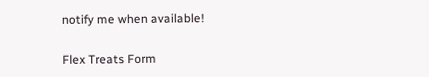notify me when available!

Flex Treats Form